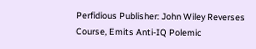Perfidious Publisher: John Wiley Reverses Course, Emits Anti-IQ Polemic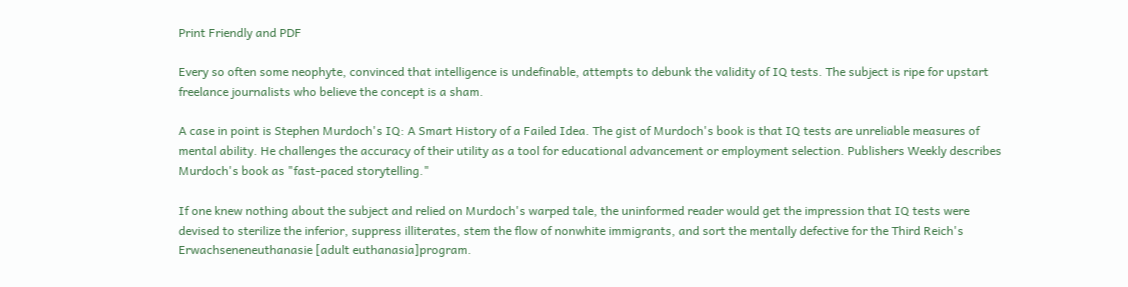Print Friendly and PDF

Every so often some neophyte, convinced that intelligence is undefinable, attempts to debunk the validity of IQ tests. The subject is ripe for upstart freelance journalists who believe the concept is a sham.

A case in point is Stephen Murdoch's IQ: A Smart History of a Failed Idea. The gist of Murdoch's book is that IQ tests are unreliable measures of mental ability. He challenges the accuracy of their utility as a tool for educational advancement or employment selection. Publishers Weekly describes Murdoch's book as "fast-paced storytelling."

If one knew nothing about the subject and relied on Murdoch's warped tale, the uninformed reader would get the impression that IQ tests were devised to sterilize the inferior, suppress illiterates, stem the flow of nonwhite immigrants, and sort the mentally defective for the Third Reich's Erwachseneneuthanasie [adult euthanasia]program.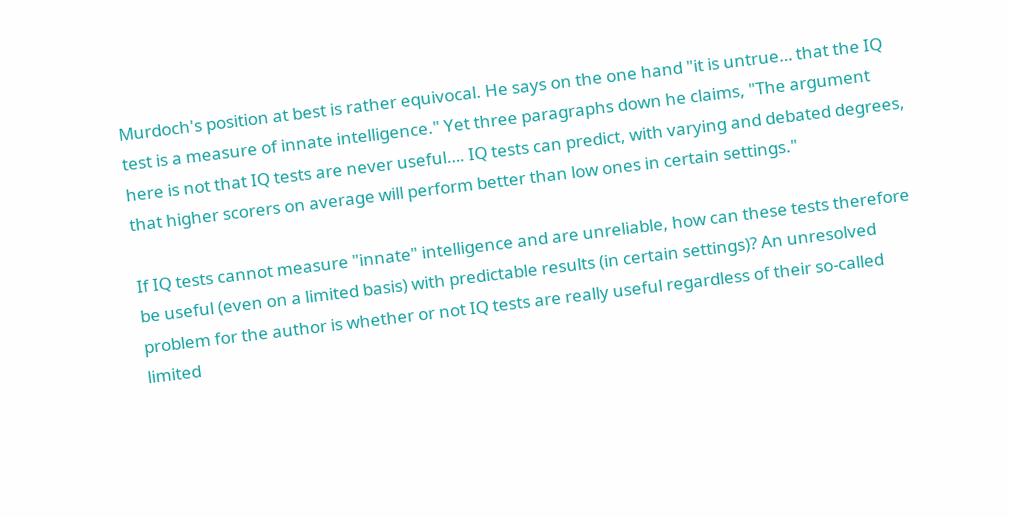Murdoch's position at best is rather equivocal. He says on the one hand "it is untrue… that the IQ test is a measure of innate intelligence." Yet three paragraphs down he claims, "The argument here is not that IQ tests are never useful…. IQ tests can predict, with varying and debated degrees, that higher scorers on average will perform better than low ones in certain settings."

If IQ tests cannot measure "innate" intelligence and are unreliable, how can these tests therefore be useful (even on a limited basis) with predictable results (in certain settings)? An unresolved problem for the author is whether or not IQ tests are really useful regardless of their so-called limited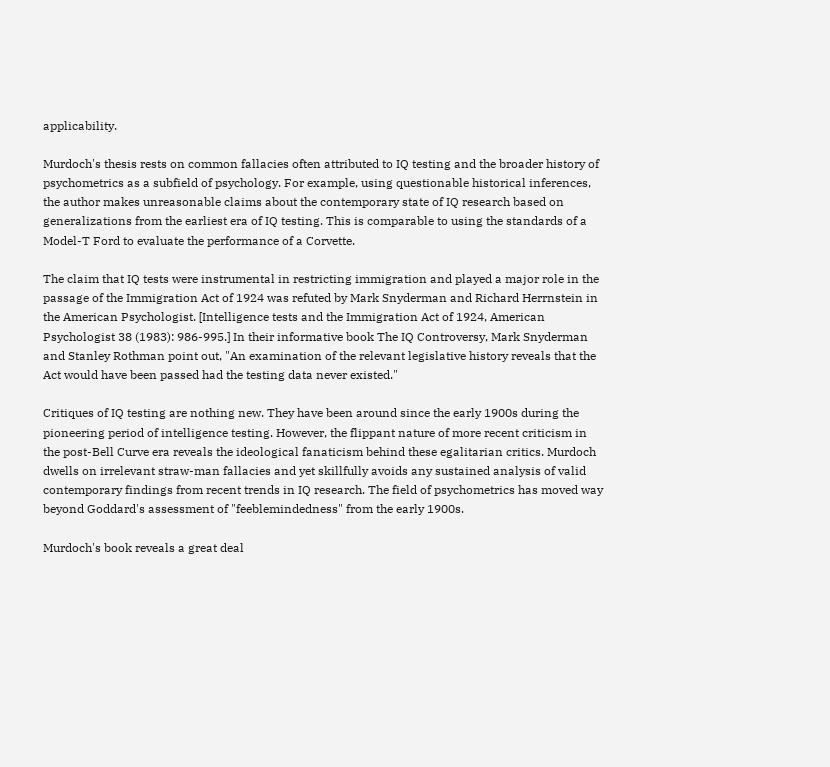applicability.

Murdoch's thesis rests on common fallacies often attributed to IQ testing and the broader history of psychometrics as a subfield of psychology. For example, using questionable historical inferences, the author makes unreasonable claims about the contemporary state of IQ research based on generalizations from the earliest era of IQ testing. This is comparable to using the standards of a Model-T Ford to evaluate the performance of a Corvette.

The claim that IQ tests were instrumental in restricting immigration and played a major role in the passage of the Immigration Act of 1924 was refuted by Mark Snyderman and Richard Herrnstein in the American Psychologist. [Intelligence tests and the Immigration Act of 1924, American Psychologist 38 (1983): 986-995.] In their informative book The IQ Controversy, Mark Snyderman and Stanley Rothman point out, "An examination of the relevant legislative history reveals that the Act would have been passed had the testing data never existed."

Critiques of IQ testing are nothing new. They have been around since the early 1900s during the pioneering period of intelligence testing. However, the flippant nature of more recent criticism in the post-Bell Curve era reveals the ideological fanaticism behind these egalitarian critics. Murdoch dwells on irrelevant straw-man fallacies and yet skillfully avoids any sustained analysis of valid contemporary findings from recent trends in IQ research. The field of psychometrics has moved way beyond Goddard's assessment of "feeblemindedness" from the early 1900s.

Murdoch's book reveals a great deal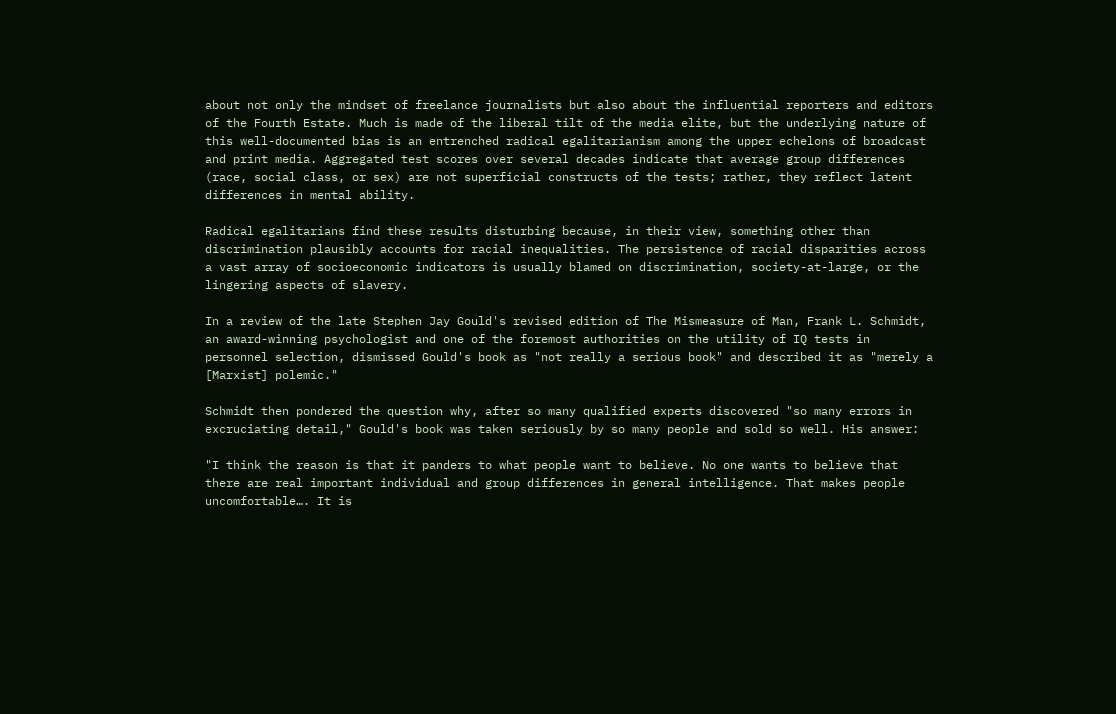about not only the mindset of freelance journalists but also about the influential reporters and editors of the Fourth Estate. Much is made of the liberal tilt of the media elite, but the underlying nature of this well-documented bias is an entrenched radical egalitarianism among the upper echelons of broadcast and print media. Aggregated test scores over several decades indicate that average group differences (race, social class, or sex) are not superficial constructs of the tests; rather, they reflect latent differences in mental ability.

Radical egalitarians find these results disturbing because, in their view, something other than discrimination plausibly accounts for racial inequalities. The persistence of racial disparities across a vast array of socioeconomic indicators is usually blamed on discrimination, society-at-large, or the lingering aspects of slavery.

In a review of the late Stephen Jay Gould's revised edition of The Mismeasure of Man, Frank L. Schmidt, an award-winning psychologist and one of the foremost authorities on the utility of IQ tests in personnel selection, dismissed Gould's book as "not really a serious book" and described it as "merely a [Marxist] polemic."

Schmidt then pondered the question why, after so many qualified experts discovered "so many errors in excruciating detail," Gould's book was taken seriously by so many people and sold so well. His answer:

"I think the reason is that it panders to what people want to believe. No one wants to believe that there are real important individual and group differences in general intelligence. That makes people uncomfortable…. It is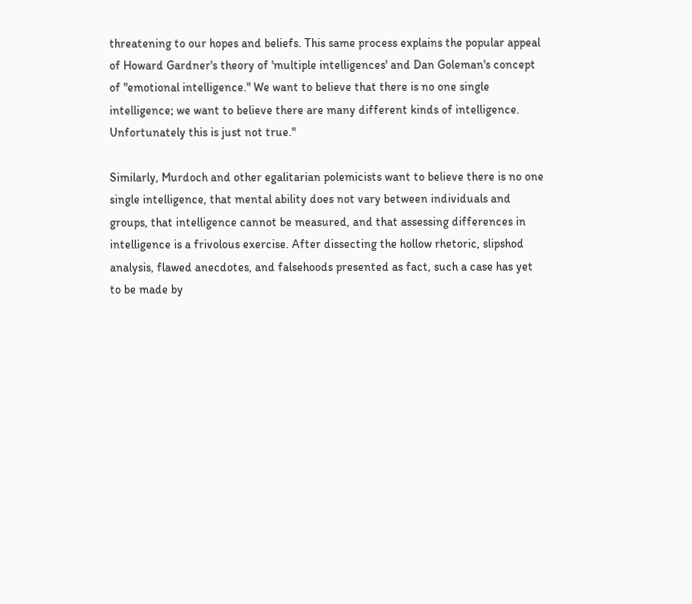threatening to our hopes and beliefs. This same process explains the popular appeal of Howard Gardner's theory of 'multiple intelligences' and Dan Goleman's concept of "emotional intelligence." We want to believe that there is no one single intelligence; we want to believe there are many different kinds of intelligence. Unfortunately this is just not true."

Similarly, Murdoch and other egalitarian polemicists want to believe there is no one single intelligence, that mental ability does not vary between individuals and groups, that intelligence cannot be measured, and that assessing differences in intelligence is a frivolous exercise. After dissecting the hollow rhetoric, slipshod analysis, flawed anecdotes, and falsehoods presented as fact, such a case has yet to be made by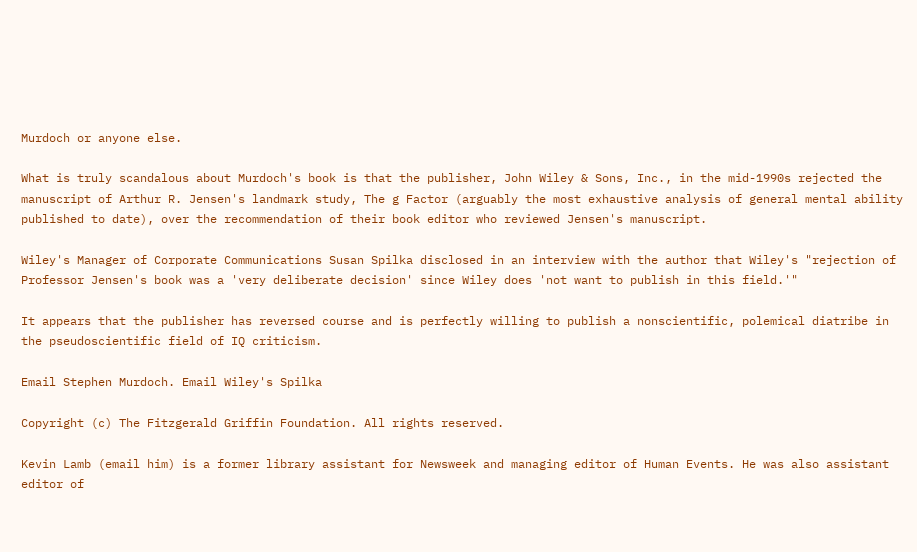Murdoch or anyone else.

What is truly scandalous about Murdoch's book is that the publisher, John Wiley & Sons, Inc., in the mid-1990s rejected the manuscript of Arthur R. Jensen's landmark study, The g Factor (arguably the most exhaustive analysis of general mental ability published to date), over the recommendation of their book editor who reviewed Jensen's manuscript.

Wiley's Manager of Corporate Communications Susan Spilka disclosed in an interview with the author that Wiley's "rejection of Professor Jensen's book was a 'very deliberate decision' since Wiley does 'not want to publish in this field.'"

It appears that the publisher has reversed course and is perfectly willing to publish a nonscientific, polemical diatribe in the pseudoscientific field of IQ criticism.

Email Stephen Murdoch. Email Wiley's Spilka

Copyright (c) The Fitzgerald Griffin Foundation. All rights reserved.

Kevin Lamb (email him) is a former library assistant for Newsweek and managing editor of Human Events. He was also assistant editor of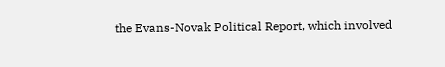the Evans-Novak Political Report, which involved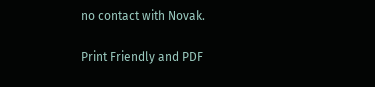no contact with Novak.

Print Friendly and PDF